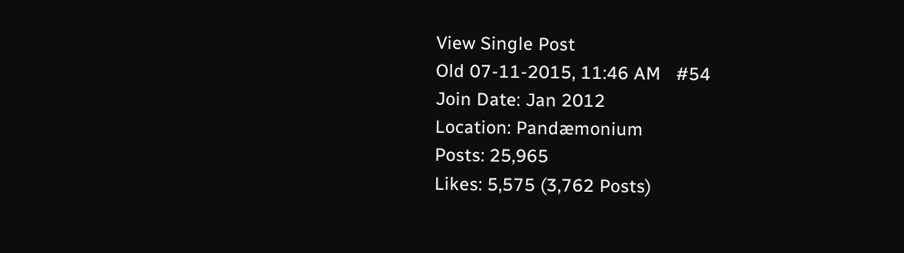View Single Post
Old 07-11-2015, 11:46 AM   #54
Join Date: Jan 2012
Location: Pandæmonium
Posts: 25,965
Likes: 5,575 (3,762 Posts)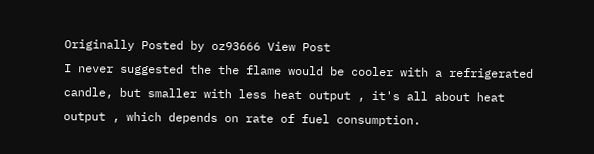Originally Posted by oz93666 View Post
I never suggested the the flame would be cooler with a refrigerated candle, but smaller with less heat output , it's all about heat output , which depends on rate of fuel consumption.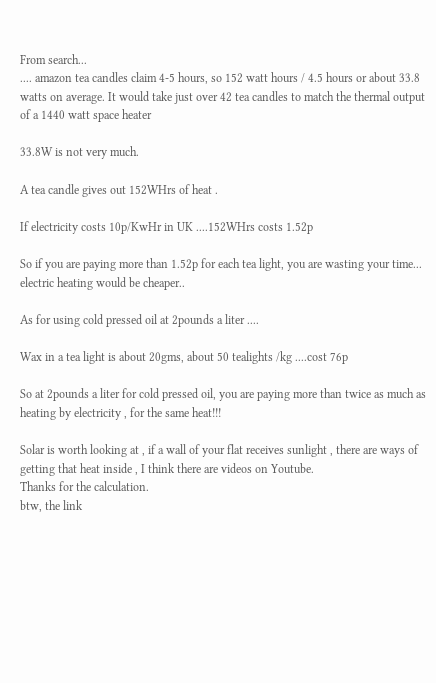From search...
.... amazon tea candles claim 4-5 hours, so 152 watt hours / 4.5 hours or about 33.8 watts on average. It would take just over 42 tea candles to match the thermal output of a 1440 watt space heater

33.8W is not very much.

A tea candle gives out 152WHrs of heat .

If electricity costs 10p/KwHr in UK ....152WHrs costs 1.52p

So if you are paying more than 1.52p for each tea light, you are wasting your time... electric heating would be cheaper..

As for using cold pressed oil at 2pounds a liter ....

Wax in a tea light is about 20gms, about 50 tealights /kg ....cost 76p

So at 2pounds a liter for cold pressed oil, you are paying more than twice as much as heating by electricity , for the same heat!!!

Solar is worth looking at , if a wall of your flat receives sunlight , there are ways of getting that heat inside , I think there are videos on Youtube.
Thanks for the calculation.
btw, the link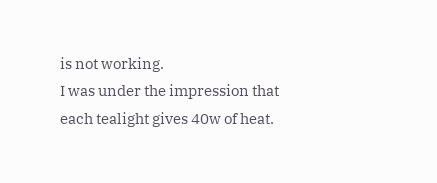is not working.
I was under the impression that each tealight gives 40w of heat.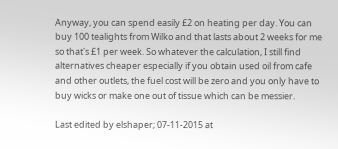Anyway, you can spend easily £2 on heating per day. You can buy 100 tealights from Wilko and that lasts about 2 weeks for me so that's £1 per week. So whatever the calculation, I still find alternatives cheaper especially if you obtain used oil from cafe and other outlets, the fuel cost will be zero and you only have to buy wicks or make one out of tissue which can be messier.

Last edited by elshaper; 07-11-2015 at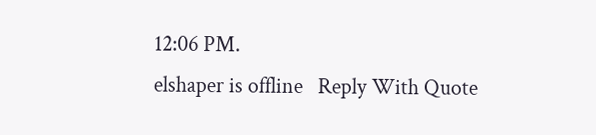12:06 PM.
elshaper is offline   Reply With Quote